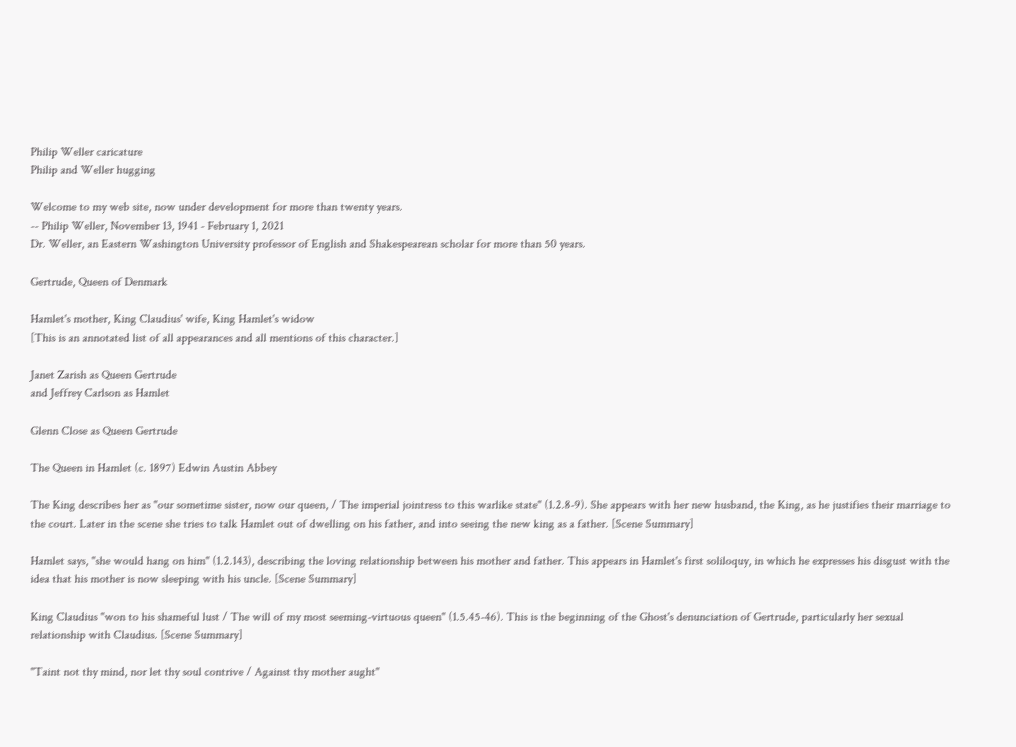Philip Weller caricature
Philip and Weller hugging

Welcome to my web site, now under development for more than twenty years.
-- Philip Weller, November 13, 1941 - February 1, 2021
Dr. Weller, an Eastern Washington University professor of English and Shakespearean scholar for more than 50 years.

Gertrude, Queen of Denmark

Hamlet's mother, King Claudius' wife, King Hamlet's widow
[This is an annotated list of all appearances and all mentions of this character.]

Janet Zarish as Queen Gertrude
and Jeffrey Carlson as Hamlet

Glenn Close as Queen Gertrude

The Queen in Hamlet (c. 1897) Edwin Austin Abbey

The King describes her as "our sometime sister, now our queen, / The imperial jointress to this warlike state" (1.2.8-9). She appears with her new husband, the King, as he justifies their marriage to the court. Later in the scene she tries to talk Hamlet out of dwelling on his father, and into seeing the new king as a father. [Scene Summary]

Hamlet says, "she would hang on him" (1.2.143), describing the loving relationship between his mother and father. This appears in Hamlet's first soliloquy, in which he expresses his disgust with the idea that his mother is now sleeping with his uncle. [Scene Summary]

King Claudius "won to his shameful lust / The will of my most seeming-virtuous queen" (1.5.45-46). This is the beginning of the Ghost's denunciation of Gertrude, particularly her sexual relationship with Claudius. [Scene Summary]

"Taint not thy mind, nor let thy soul contrive / Against thy mother aught"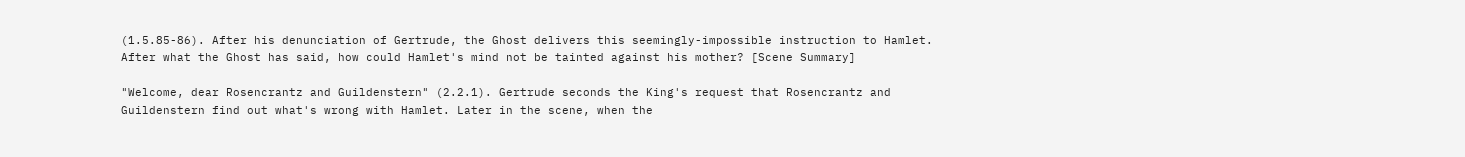(1.5.85-86). After his denunciation of Gertrude, the Ghost delivers this seemingly-impossible instruction to Hamlet. After what the Ghost has said, how could Hamlet's mind not be tainted against his mother? [Scene Summary]

"Welcome, dear Rosencrantz and Guildenstern" (2.2.1). Gertrude seconds the King's request that Rosencrantz and Guildenstern find out what's wrong with Hamlet. Later in the scene, when the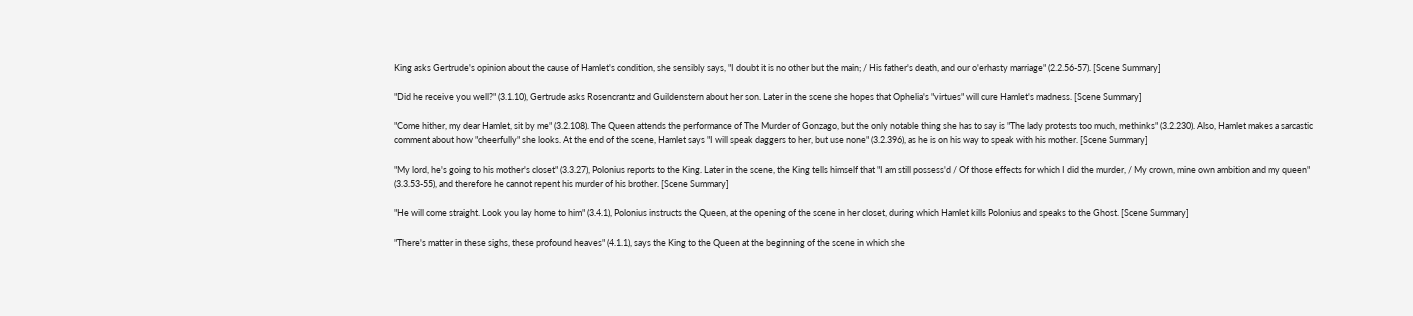King asks Gertrude's opinion about the cause of Hamlet's condition, she sensibly says, "I doubt it is no other but the main; / His father's death, and our o'erhasty marriage" (2.2.56-57). [Scene Summary]

"Did he receive you well?" (3.1.10), Gertrude asks Rosencrantz and Guildenstern about her son. Later in the scene she hopes that Ophelia's "virtues" will cure Hamlet's madness. [Scene Summary]

"Come hither, my dear Hamlet, sit by me" (3.2.108). The Queen attends the performance of The Murder of Gonzago, but the only notable thing she has to say is "The lady protests too much, methinks" (3.2.230). Also, Hamlet makes a sarcastic comment about how "cheerfully" she looks. At the end of the scene, Hamlet says "I will speak daggers to her, but use none" (3.2.396), as he is on his way to speak with his mother. [Scene Summary]

"My lord, he's going to his mother's closet" (3.3.27), Polonius reports to the King. Later in the scene, the King tells himself that "I am still possess'd / Of those effects for which I did the murder, / My crown, mine own ambition and my queen" (3.3.53-55), and therefore he cannot repent his murder of his brother. [Scene Summary]

"He will come straight. Look you lay home to him" (3.4.1), Polonius instructs the Queen, at the opening of the scene in her closet, during which Hamlet kills Polonius and speaks to the Ghost. [Scene Summary]

"There's matter in these sighs, these profound heaves" (4.1.1), says the King to the Queen at the beginning of the scene in which she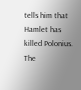tells him that Hamlet has killed Polonius. The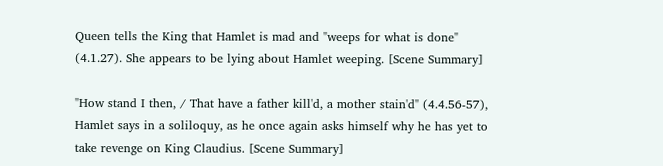Queen tells the King that Hamlet is mad and "weeps for what is done" (4.1.27). She appears to be lying about Hamlet weeping. [Scene Summary]

"How stand I then, / That have a father kill'd, a mother stain'd" (4.4.56-57), Hamlet says in a soliloquy, as he once again asks himself why he has yet to take revenge on King Claudius. [Scene Summary]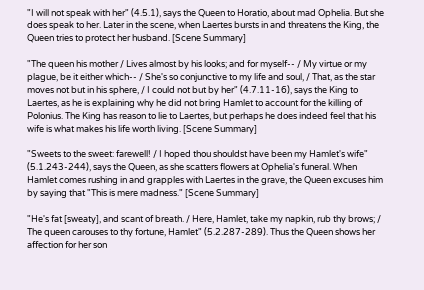"I will not speak with her" (4.5.1), says the Queen to Horatio, about mad Ophelia. But she does speak to her. Later in the scene, when Laertes bursts in and threatens the King, the Queen tries to protect her husband. [Scene Summary]

"The queen his mother / Lives almost by his looks; and for myself-- / My virtue or my plague, be it either which-- / She's so conjunctive to my life and soul, / That, as the star moves not but in his sphere, / I could not but by her" (4.7.11-16), says the King to Laertes, as he is explaining why he did not bring Hamlet to account for the killing of Polonius. The King has reason to lie to Laertes, but perhaps he does indeed feel that his wife is what makes his life worth living. [Scene Summary]

"Sweets to the sweet: farewell! / I hoped thou shouldst have been my Hamlet's wife" (5.1.243-244), says the Queen, as she scatters flowers at Ophelia's funeral. When Hamlet comes rushing in and grapples with Laertes in the grave, the Queen excuses him by saying that "This is mere madness." [Scene Summary]

"He's fat [sweaty], and scant of breath. / Here, Hamlet, take my napkin, rub thy brows; / The queen carouses to thy fortune, Hamlet" (5.2.287-289). Thus the Queen shows her affection for her son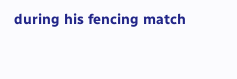during his fencing match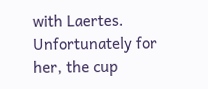with Laertes. Unfortunately for her, the cup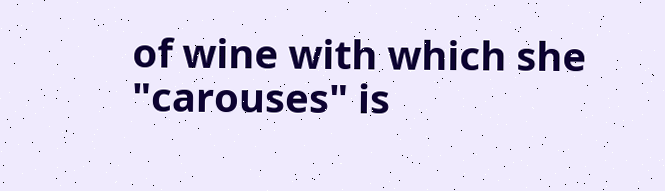of wine with which she "carouses" is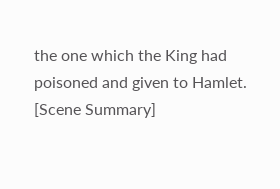the one which the King had poisoned and given to Hamlet. [Scene Summary]